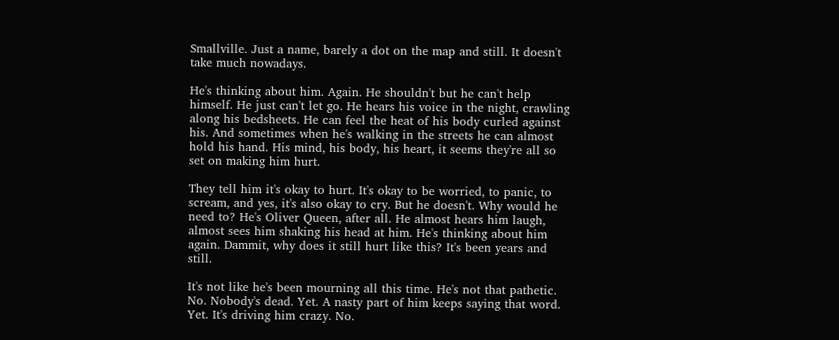Smallville. Just a name, barely a dot on the map and still. It doesn't take much nowadays.

He's thinking about him. Again. He shouldn't but he can't help himself. He just can't let go. He hears his voice in the night, crawling along his bedsheets. He can feel the heat of his body curled against his. And sometimes when he's walking in the streets he can almost hold his hand. His mind, his body, his heart, it seems they're all so set on making him hurt.

They tell him it's okay to hurt. It's okay to be worried, to panic, to scream, and yes, it's also okay to cry. But he doesn't. Why would he need to? He's Oliver Queen, after all. He almost hears him laugh, almost sees him shaking his head at him. He's thinking about him again. Dammit, why does it still hurt like this? It's been years and still.

It's not like he's been mourning all this time. He's not that pathetic. No. Nobody's dead. Yet. A nasty part of him keeps saying that word. Yet. It's driving him crazy. No.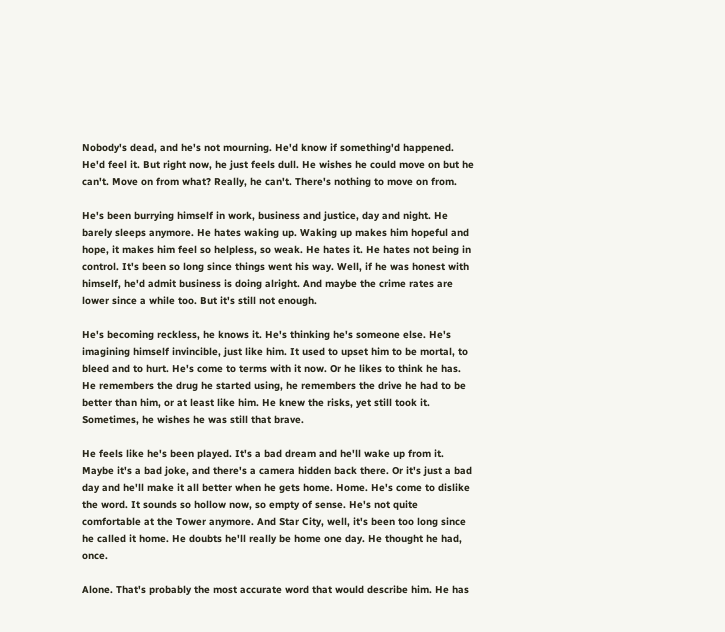Nobody's dead, and he's not mourning. He'd know if something'd happened. He'd feel it. But right now, he just feels dull. He wishes he could move on but he can't. Move on from what? Really, he can't. There's nothing to move on from.

He's been burrying himself in work, business and justice, day and night. He barely sleeps anymore. He hates waking up. Waking up makes him hopeful and hope, it makes him feel so helpless, so weak. He hates it. He hates not being in control. It's been so long since things went his way. Well, if he was honest with himself, he'd admit business is doing alright. And maybe the crime rates are lower since a while too. But it's still not enough.

He's becoming reckless, he knows it. He's thinking he's someone else. He's imagining himself invincible, just like him. It used to upset him to be mortal, to bleed and to hurt. He's come to terms with it now. Or he likes to think he has. He remembers the drug he started using, he remembers the drive he had to be better than him, or at least like him. He knew the risks, yet still took it. Sometimes, he wishes he was still that brave.

He feels like he's been played. It's a bad dream and he'll wake up from it. Maybe it's a bad joke, and there's a camera hidden back there. Or it's just a bad day and he'll make it all better when he gets home. Home. He's come to dislike the word. It sounds so hollow now, so empty of sense. He's not quite comfortable at the Tower anymore. And Star City, well, it's been too long since he called it home. He doubts he'll really be home one day. He thought he had, once.

Alone. That's probably the most accurate word that would describe him. He has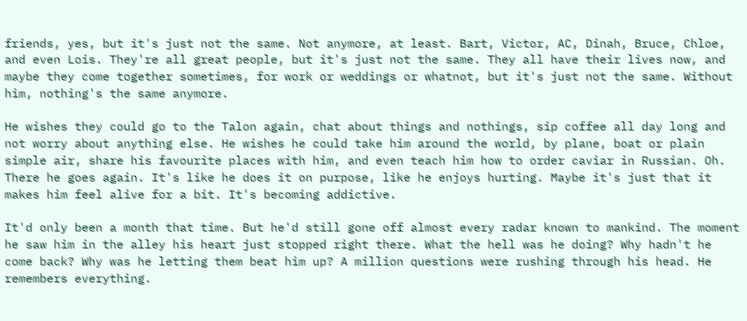friends, yes, but it's just not the same. Not anymore, at least. Bart, Victor, AC, Dinah, Bruce, Chloe, and even Lois. They're all great people, but it's just not the same. They all have their lives now, and maybe they come together sometimes, for work or weddings or whatnot, but it's just not the same. Without him, nothing's the same anymore.

He wishes they could go to the Talon again, chat about things and nothings, sip coffee all day long and not worry about anything else. He wishes he could take him around the world, by plane, boat or plain simple air, share his favourite places with him, and even teach him how to order caviar in Russian. Oh. There he goes again. It's like he does it on purpose, like he enjoys hurting. Maybe it's just that it makes him feel alive for a bit. It's becoming addictive.

It'd only been a month that time. But he'd still gone off almost every radar known to mankind. The moment he saw him in the alley his heart just stopped right there. What the hell was he doing? Why hadn't he come back? Why was he letting them beat him up? A million questions were rushing through his head. He remembers everything.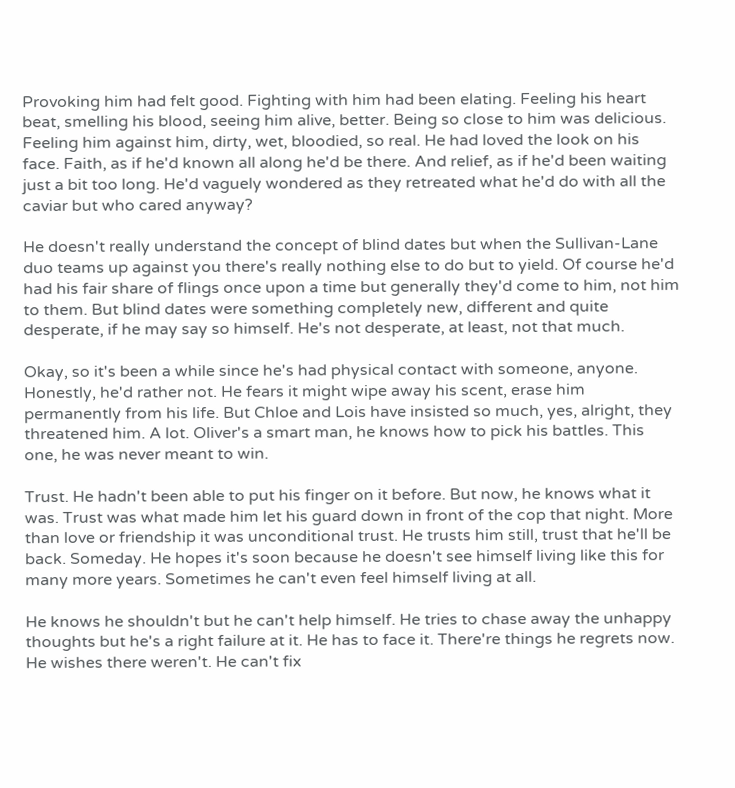Provoking him had felt good. Fighting with him had been elating. Feeling his heart beat, smelling his blood, seeing him alive, better. Being so close to him was delicious. Feeling him against him, dirty, wet, bloodied, so real. He had loved the look on his face. Faith, as if he'd known all along he'd be there. And relief, as if he'd been waiting just a bit too long. He'd vaguely wondered as they retreated what he'd do with all the caviar but who cared anyway?

He doesn't really understand the concept of blind dates but when the Sullivan-Lane duo teams up against you there's really nothing else to do but to yield. Of course he'd had his fair share of flings once upon a time but generally they'd come to him, not him to them. But blind dates were something completely new, different and quite desperate, if he may say so himself. He's not desperate, at least, not that much.

Okay, so it's been a while since he's had physical contact with someone, anyone. Honestly, he'd rather not. He fears it might wipe away his scent, erase him permanently from his life. But Chloe and Lois have insisted so much, yes, alright, they threatened him. A lot. Oliver's a smart man, he knows how to pick his battles. This one, he was never meant to win.

Trust. He hadn't been able to put his finger on it before. But now, he knows what it was. Trust was what made him let his guard down in front of the cop that night. More than love or friendship it was unconditional trust. He trusts him still, trust that he'll be back. Someday. He hopes it's soon because he doesn't see himself living like this for many more years. Sometimes he can't even feel himself living at all.

He knows he shouldn't but he can't help himself. He tries to chase away the unhappy thoughts but he's a right failure at it. He has to face it. There're things he regrets now. He wishes there weren't. He can't fix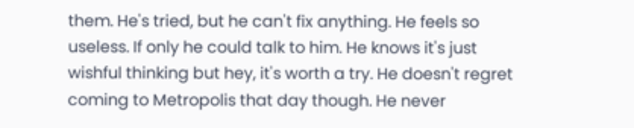them. He's tried, but he can't fix anything. He feels so useless. If only he could talk to him. He knows it's just wishful thinking but hey, it's worth a try. He doesn't regret coming to Metropolis that day though. He never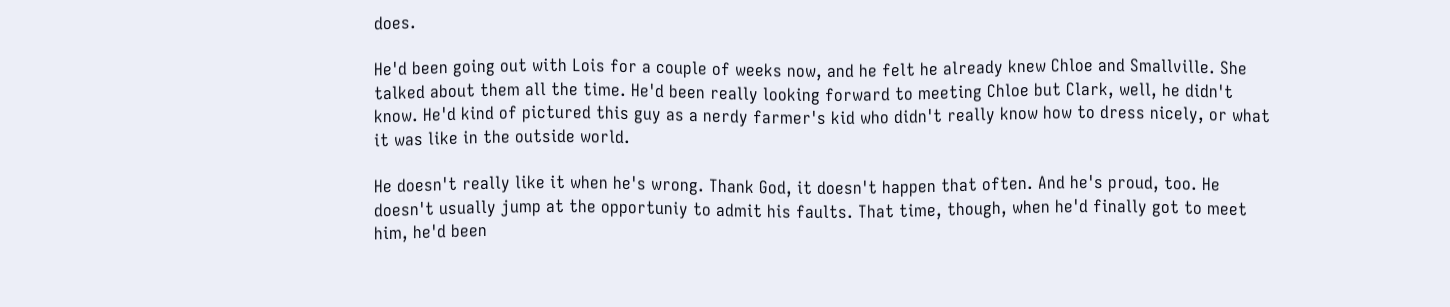does.

He'd been going out with Lois for a couple of weeks now, and he felt he already knew Chloe and Smallville. She talked about them all the time. He'd been really looking forward to meeting Chloe but Clark, well, he didn't know. He'd kind of pictured this guy as a nerdy farmer's kid who didn't really know how to dress nicely, or what it was like in the outside world.

He doesn't really like it when he's wrong. Thank God, it doesn't happen that often. And he's proud, too. He doesn't usually jump at the opportuniy to admit his faults. That time, though, when he'd finally got to meet him, he'd been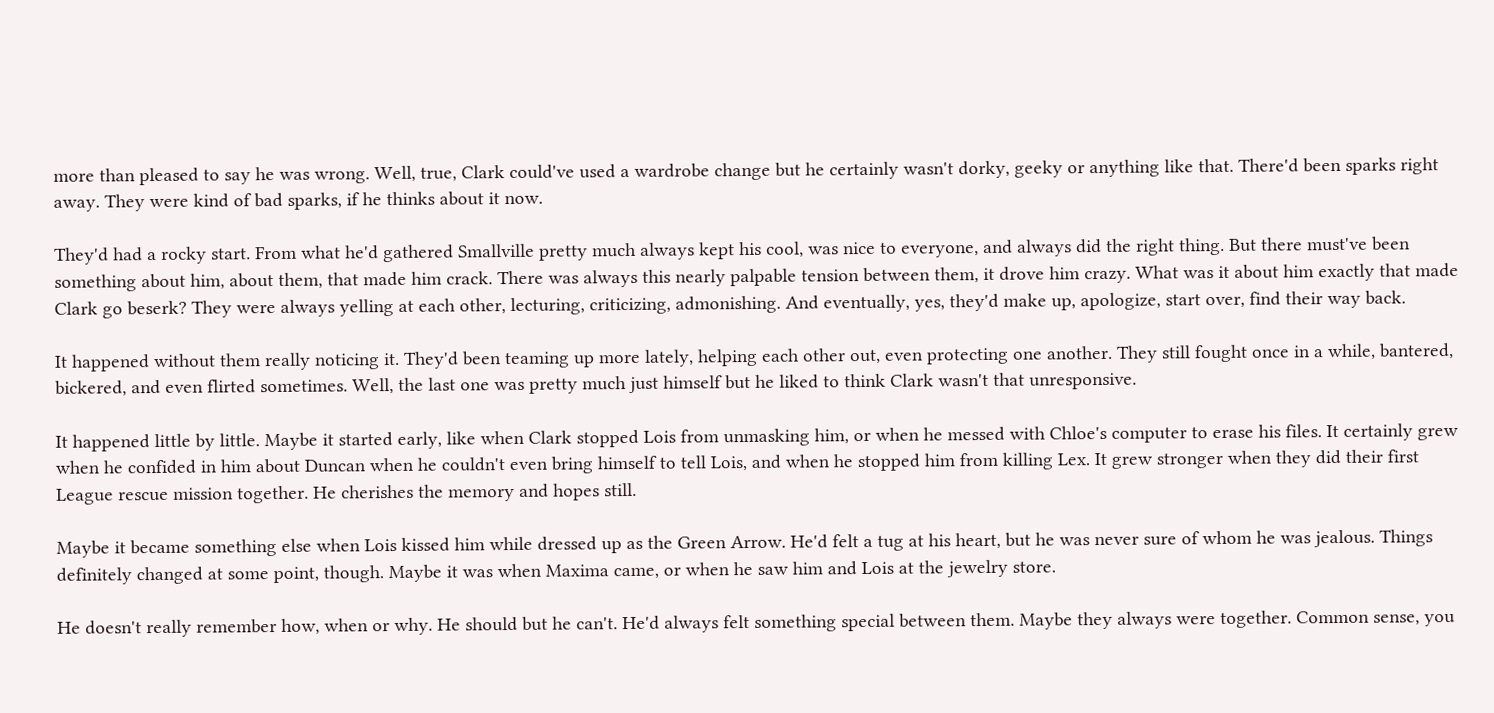more than pleased to say he was wrong. Well, true, Clark could've used a wardrobe change but he certainly wasn't dorky, geeky or anything like that. There'd been sparks right away. They were kind of bad sparks, if he thinks about it now.

They'd had a rocky start. From what he'd gathered Smallville pretty much always kept his cool, was nice to everyone, and always did the right thing. But there must've been something about him, about them, that made him crack. There was always this nearly palpable tension between them, it drove him crazy. What was it about him exactly that made Clark go beserk? They were always yelling at each other, lecturing, criticizing, admonishing. And eventually, yes, they'd make up, apologize, start over, find their way back.

It happened without them really noticing it. They'd been teaming up more lately, helping each other out, even protecting one another. They still fought once in a while, bantered, bickered, and even flirted sometimes. Well, the last one was pretty much just himself but he liked to think Clark wasn't that unresponsive.

It happened little by little. Maybe it started early, like when Clark stopped Lois from unmasking him, or when he messed with Chloe's computer to erase his files. It certainly grew when he confided in him about Duncan when he couldn't even bring himself to tell Lois, and when he stopped him from killing Lex. It grew stronger when they did their first League rescue mission together. He cherishes the memory and hopes still.

Maybe it became something else when Lois kissed him while dressed up as the Green Arrow. He'd felt a tug at his heart, but he was never sure of whom he was jealous. Things definitely changed at some point, though. Maybe it was when Maxima came, or when he saw him and Lois at the jewelry store.

He doesn't really remember how, when or why. He should but he can't. He'd always felt something special between them. Maybe they always were together. Common sense, you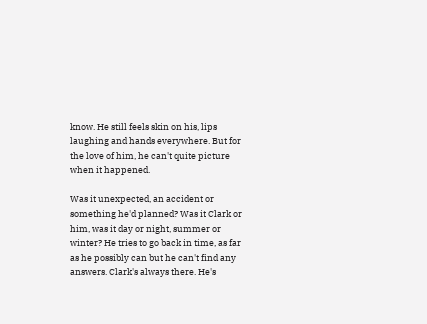know. He still feels skin on his, lips laughing and hands everywhere. But for the love of him, he can't quite picture when it happened.

Was it unexpected, an accident or something he'd planned? Was it Clark or him, was it day or night, summer or winter? He tries to go back in time, as far as he possibly can but he can't find any answers. Clark's always there. He's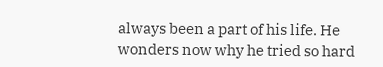always been a part of his life. He wonders now why he tried so hard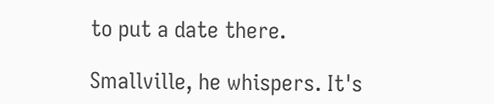to put a date there.

Smallville, he whispers. It's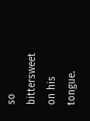so bittersweet on his tongue.